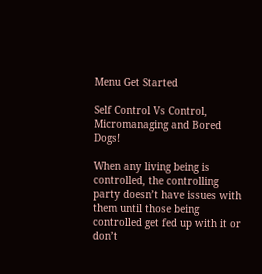Menu Get Started

Self Control Vs Control, Micromanaging and Bored Dogs!

When any living being is controlled, the controlling party doesn’t have issues with them until those being controlled get fed up with it or don’t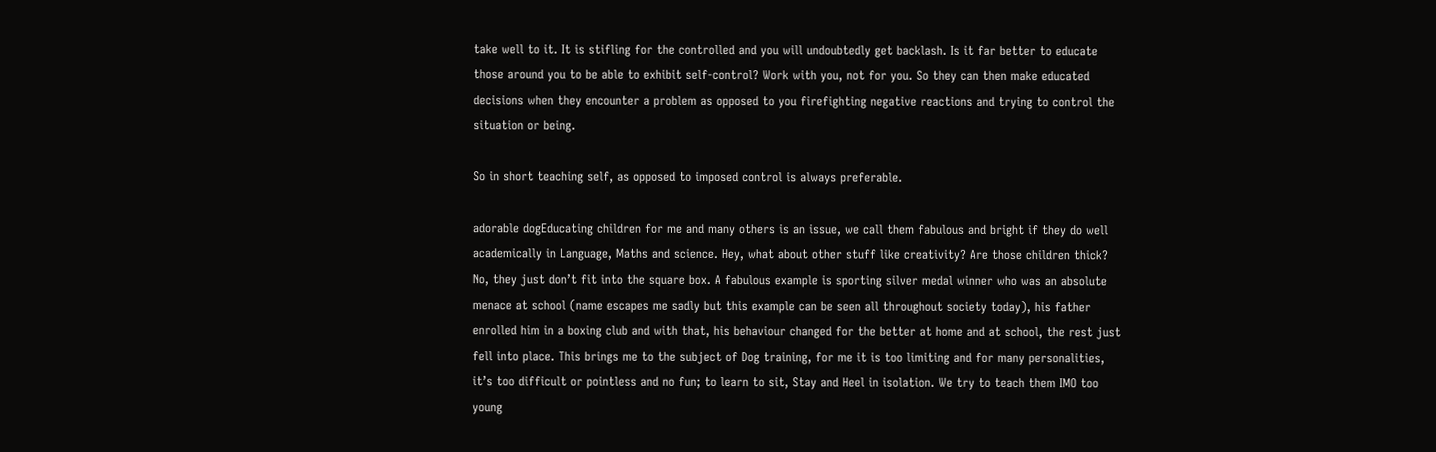take well to it. It is stifling for the controlled and you will undoubtedly get backlash. Is it far better to educate those around you to be able to exhibit self-control? Work with you, not for you. So they can then make educated decisions when they encounter a problem as opposed to you firefighting negative reactions and trying to control the situation or being.

So in short teaching self, as opposed to imposed control is always preferable.

adorable dogEducating children for me and many others is an issue, we call them fabulous and bright if they do well academically in Language, Maths and science. Hey, what about other stuff like creativity? Are those children thick? No, they just don’t fit into the square box. A fabulous example is sporting silver medal winner who was an absolute menace at school (name escapes me sadly but this example can be seen all throughout society today), his father enrolled him in a boxing club and with that, his behaviour changed for the better at home and at school, the rest just fell into place. This brings me to the subject of Dog training, for me it is too limiting and for many personalities, it’s too difficult or pointless and no fun; to learn to sit, Stay and Heel in isolation. We try to teach them IMO too young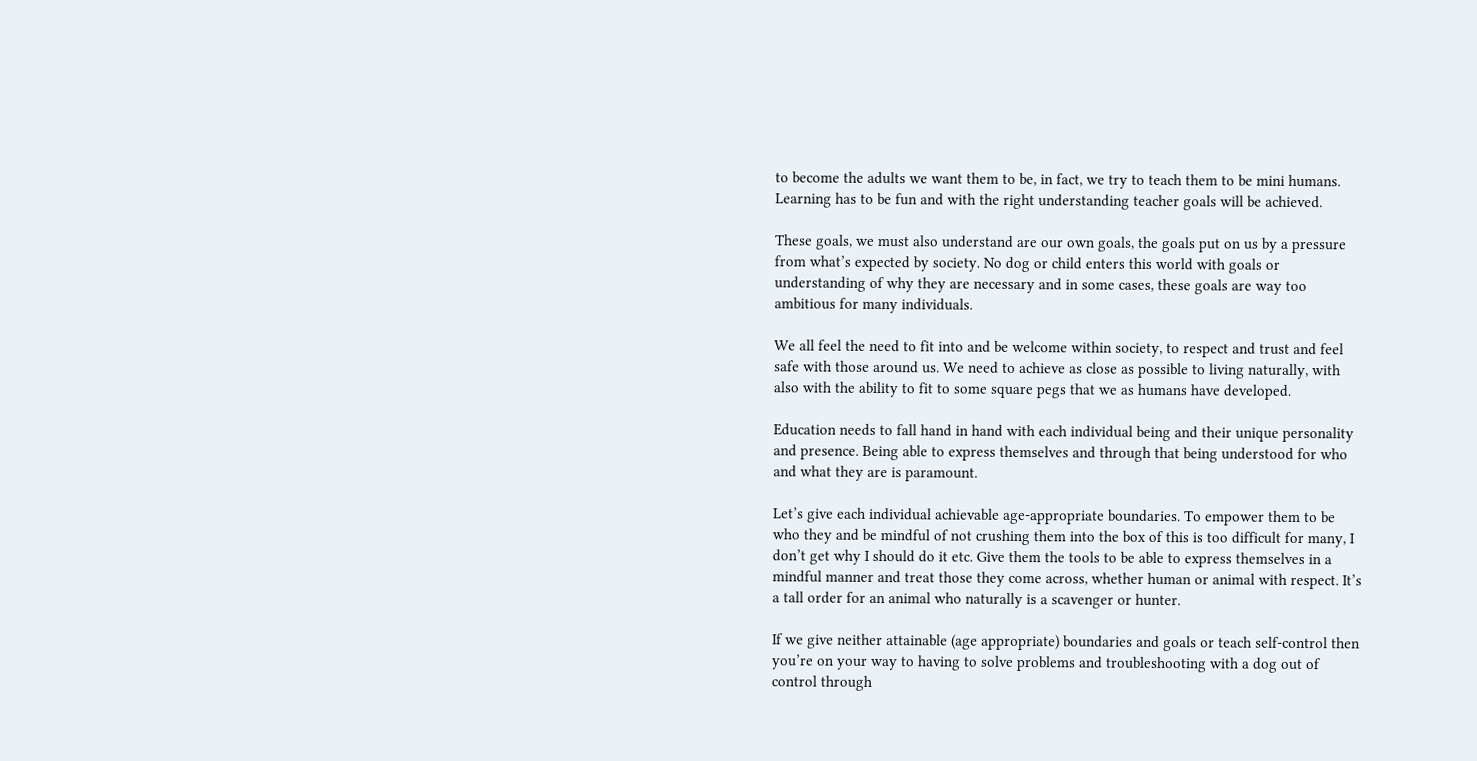to become the adults we want them to be, in fact, we try to teach them to be mini humans. Learning has to be fun and with the right understanding teacher goals will be achieved.

These goals, we must also understand are our own goals, the goals put on us by a pressure from what’s expected by society. No dog or child enters this world with goals or understanding of why they are necessary and in some cases, these goals are way too ambitious for many individuals.

We all feel the need to fit into and be welcome within society, to respect and trust and feel safe with those around us. We need to achieve as close as possible to living naturally, with also with the ability to fit to some square pegs that we as humans have developed.

Education needs to fall hand in hand with each individual being and their unique personality and presence. Being able to express themselves and through that being understood for who and what they are is paramount.

Let’s give each individual achievable age-appropriate boundaries. To empower them to be who they and be mindful of not crushing them into the box of this is too difficult for many, I don’t get why I should do it etc. Give them the tools to be able to express themselves in a mindful manner and treat those they come across, whether human or animal with respect. It’s a tall order for an animal who naturally is a scavenger or hunter.

If we give neither attainable (age appropriate) boundaries and goals or teach self-control then you’re on your way to having to solve problems and troubleshooting with a dog out of control through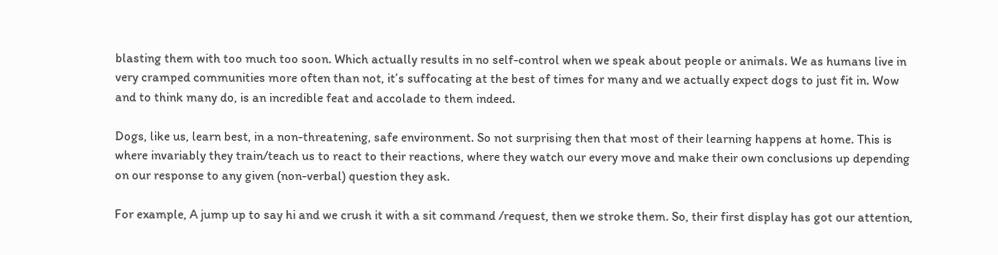blasting them with too much too soon. Which actually results in no self-control when we speak about people or animals. We as humans live in very cramped communities more often than not, it’s suffocating at the best of times for many and we actually expect dogs to just fit in. Wow and to think many do, is an incredible feat and accolade to them indeed.

Dogs, like us, learn best, in a non-threatening, safe environment. So not surprising then that most of their learning happens at home. This is where invariably they train/teach us to react to their reactions, where they watch our every move and make their own conclusions up depending on our response to any given (non-verbal) question they ask.

For example, A jump up to say hi and we crush it with a sit command /request, then we stroke them. So, their first display has got our attention,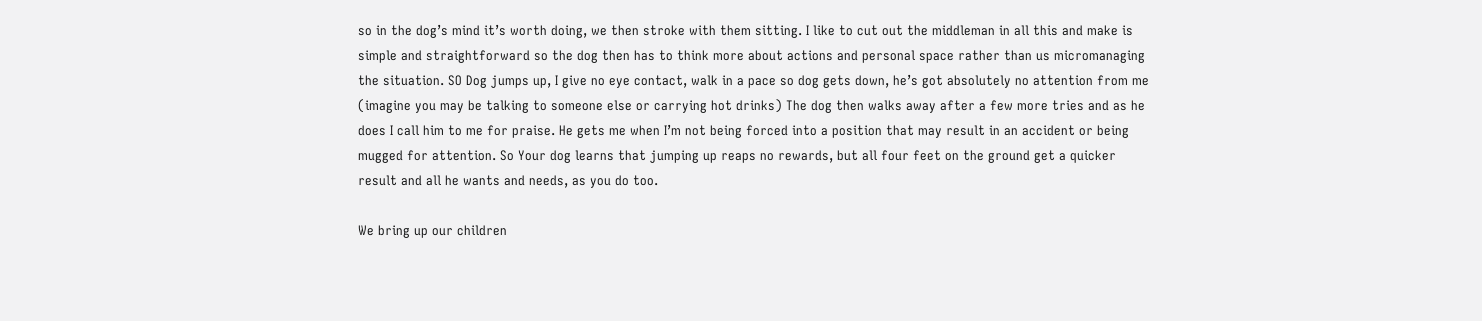so in the dog’s mind it’s worth doing, we then stroke with them sitting. I like to cut out the middleman in all this and make is simple and straightforward so the dog then has to think more about actions and personal space rather than us micromanaging the situation. SO Dog jumps up, I give no eye contact, walk in a pace so dog gets down, he’s got absolutely no attention from me (imagine you may be talking to someone else or carrying hot drinks) The dog then walks away after a few more tries and as he does I call him to me for praise. He gets me when I’m not being forced into a position that may result in an accident or being mugged for attention. So Your dog learns that jumping up reaps no rewards, but all four feet on the ground get a quicker result and all he wants and needs, as you do too.

We bring up our children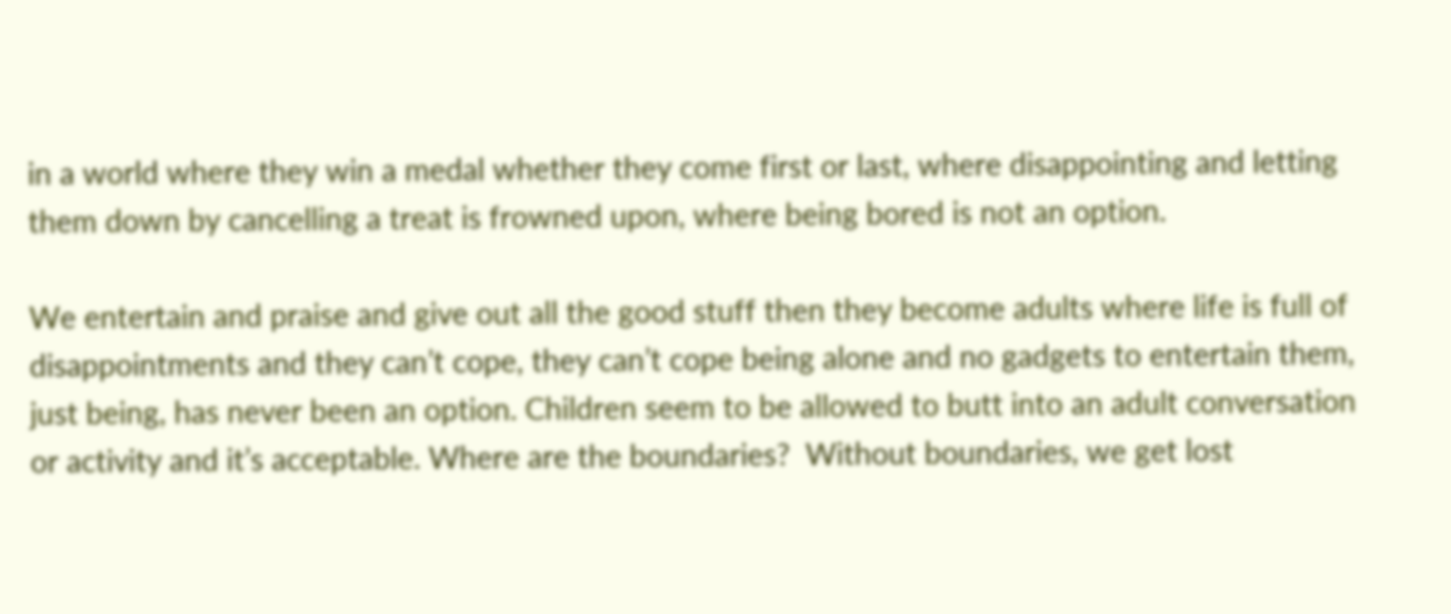in a world where they win a medal whether they come first or last, where disappointing and letting them down by cancelling a treat is frowned upon, where being bored is not an option.

We entertain and praise and give out all the good stuff then they become adults where life is full of disappointments and they can’t cope, they can’t cope being alone and no gadgets to entertain them, just being, has never been an option. Children seem to be allowed to butt into an adult conversation or activity and it’s acceptable. Where are the boundaries?  Without boundaries, we get lost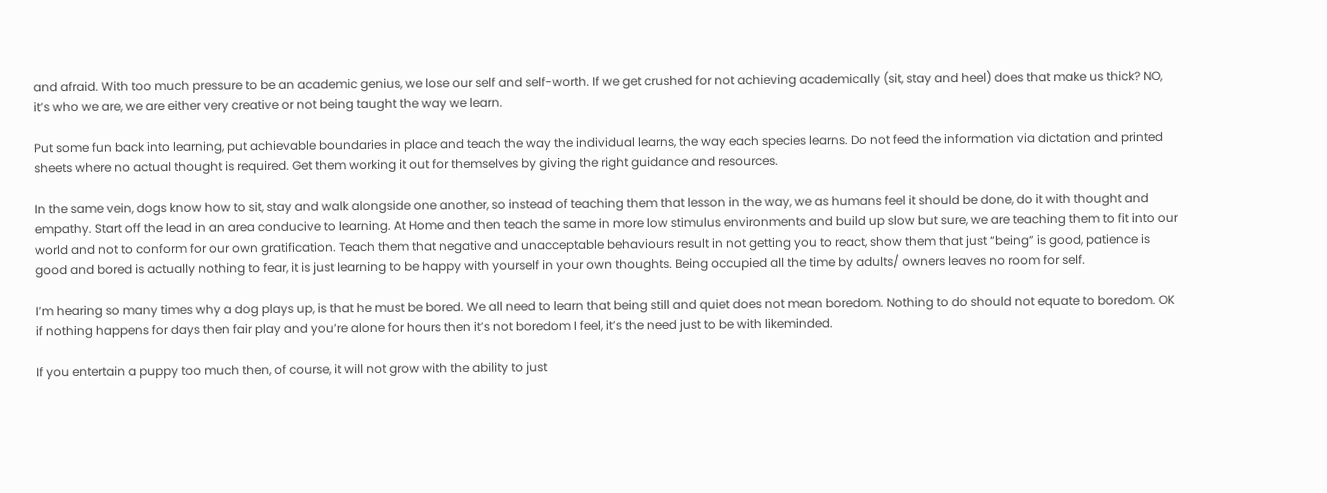and afraid. With too much pressure to be an academic genius, we lose our self and self-worth. If we get crushed for not achieving academically (sit, stay and heel) does that make us thick? NO, it’s who we are, we are either very creative or not being taught the way we learn.

Put some fun back into learning, put achievable boundaries in place and teach the way the individual learns, the way each species learns. Do not feed the information via dictation and printed sheets where no actual thought is required. Get them working it out for themselves by giving the right guidance and resources.

In the same vein, dogs know how to sit, stay and walk alongside one another, so instead of teaching them that lesson in the way, we as humans feel it should be done, do it with thought and empathy. Start off the lead in an area conducive to learning. At Home and then teach the same in more low stimulus environments and build up slow but sure, we are teaching them to fit into our world and not to conform for our own gratification. Teach them that negative and unacceptable behaviours result in not getting you to react, show them that just “being” is good, patience is good and bored is actually nothing to fear, it is just learning to be happy with yourself in your own thoughts. Being occupied all the time by adults/ owners leaves no room for self.

I’m hearing so many times why a dog plays up, is that he must be bored. We all need to learn that being still and quiet does not mean boredom. Nothing to do should not equate to boredom. OK if nothing happens for days then fair play and you’re alone for hours then it’s not boredom I feel, it’s the need just to be with likeminded.

If you entertain a puppy too much then, of course, it will not grow with the ability to just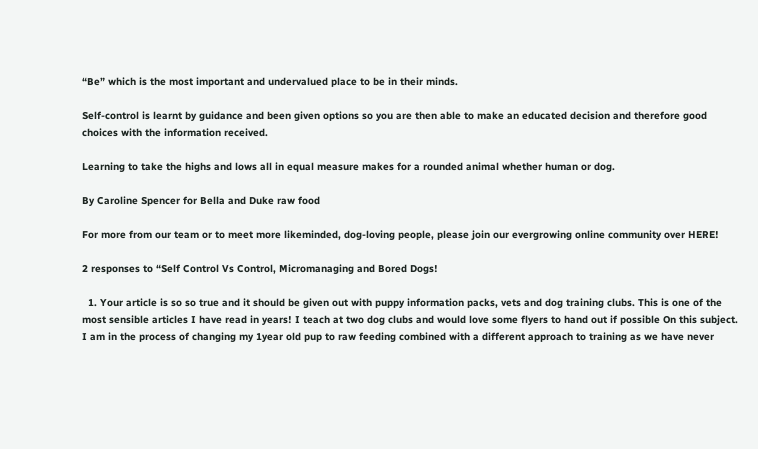“Be” which is the most important and undervalued place to be in their minds.

Self-control is learnt by guidance and been given options so you are then able to make an educated decision and therefore good choices with the information received.

Learning to take the highs and lows all in equal measure makes for a rounded animal whether human or dog.

By Caroline Spencer for Bella and Duke raw food

For more from our team or to meet more likeminded, dog-loving people, please join our evergrowing online community over HERE!

2 responses to “Self Control Vs Control, Micromanaging and Bored Dogs!

  1. Your article is so so true and it should be given out with puppy information packs, vets and dog training clubs. This is one of the most sensible articles I have read in years! I teach at two dog clubs and would love some flyers to hand out if possible On this subject. I am in the process of changing my 1year old pup to raw feeding combined with a different approach to training as we have never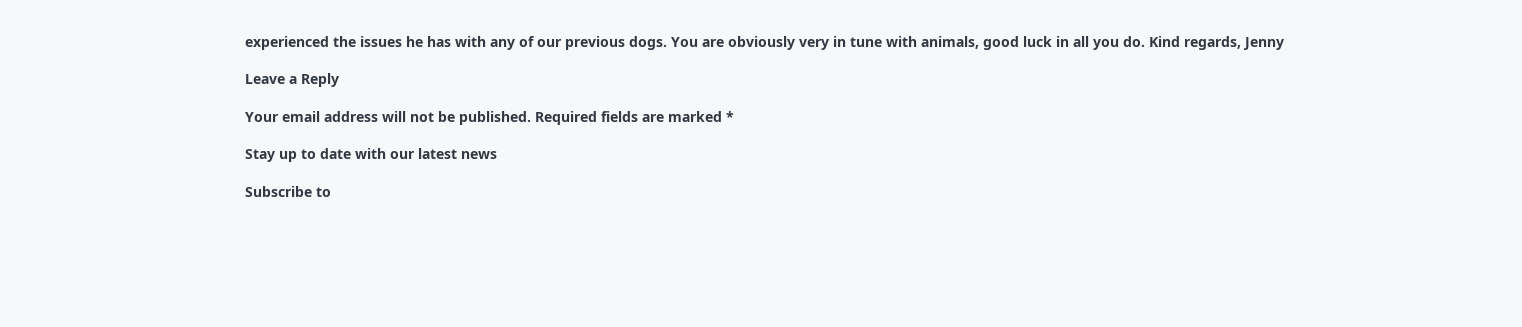experienced the issues he has with any of our previous dogs. You are obviously very in tune with animals, good luck in all you do. Kind regards, Jenny

Leave a Reply

Your email address will not be published. Required fields are marked *

Stay up to date with our latest news

Subscribe to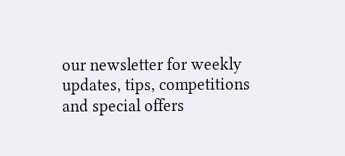our newsletter for weekly updates, tips, competitions and special offers